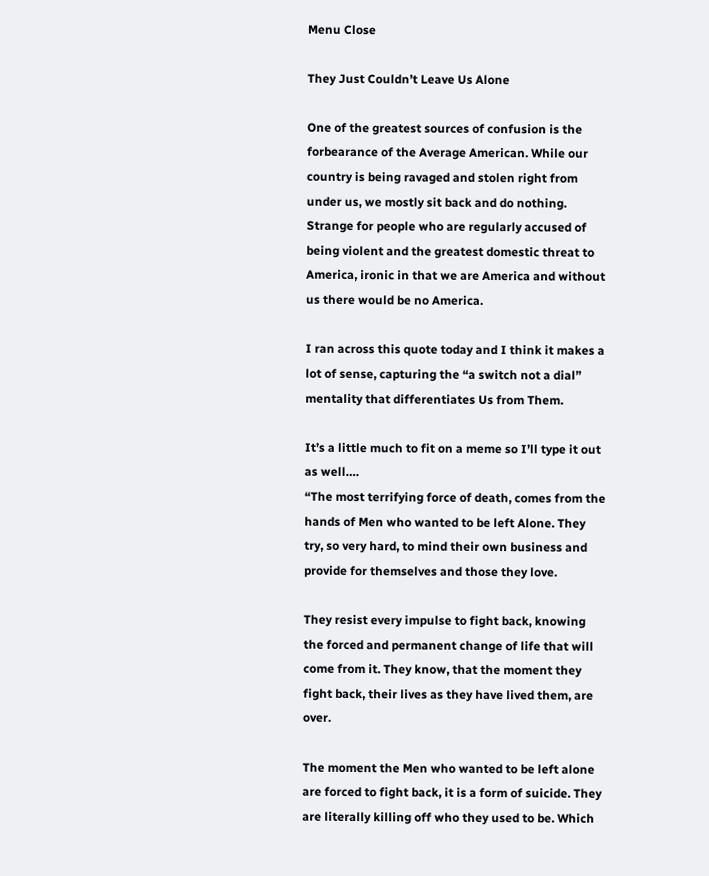Menu Close

They Just Couldn’t Leave Us Alone

One of the greatest sources of confusion is the forbearance of the Average American. While our country is being ravaged and stolen right from under us, we mostly sit back and do nothing. Strange for people who are regularly accused of being violent and the greatest domestic threat to America, ironic in that we are America and without us there would be no America.

I ran across this quote today and I think it makes a lot of sense, capturing the “a switch not a dial” mentality that differentiates Us from Them.

It’s a little much to fit on a meme so I’ll type it out as well….
“The most terrifying force of death, comes from the hands of Men who wanted to be left Alone. They try, so very hard, to mind their own business and provide for themselves and those they love.

They resist every impulse to fight back, knowing the forced and permanent change of life that will come from it. They know, that the moment they fight back, their lives as they have lived them, are over.

The moment the Men who wanted to be left alone are forced to fight back, it is a form of suicide. They are literally killing off who they used to be. Which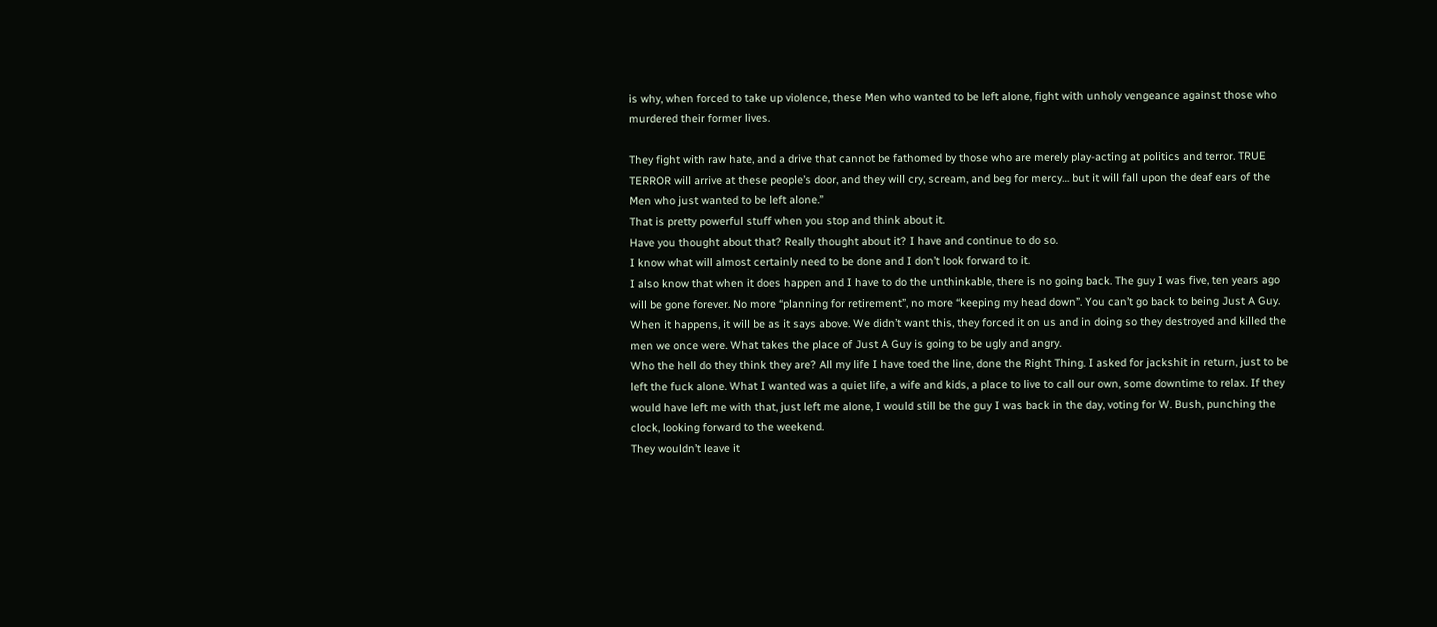is why, when forced to take up violence, these Men who wanted to be left alone, fight with unholy vengeance against those who murdered their former lives.

They fight with raw hate, and a drive that cannot be fathomed by those who are merely play-acting at politics and terror. TRUE TERROR will arrive at these people’s door, and they will cry, scream, and beg for mercy… but it will fall upon the deaf ears of the Men who just wanted to be left alone.”
That is pretty powerful stuff when you stop and think about it.
Have you thought about that? Really thought about it? I have and continue to do so.
I know what will almost certainly need to be done and I don’t look forward to it.
I also know that when it does happen and I have to do the unthinkable, there is no going back. The guy I was five, ten years ago will be gone forever. No more “planning for retirement”, no more “keeping my head down”. You can’t go back to being Just A Guy.
When it happens, it will be as it says above. We didn’t want this, they forced it on us and in doing so they destroyed and killed the men we once were. What takes the place of Just A Guy is going to be ugly and angry.
Who the hell do they think they are? All my life I have toed the line, done the Right Thing. I asked for jackshit in return, just to be left the fuck alone. What I wanted was a quiet life, a wife and kids, a place to live to call our own, some downtime to relax. If they would have left me with that, just left me alone, I would still be the guy I was back in the day, voting for W. Bush, punching the clock, looking forward to the weekend.
They wouldn’t leave it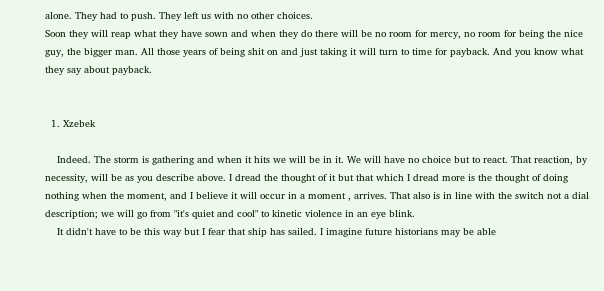alone. They had to push. They left us with no other choices.
Soon they will reap what they have sown and when they do there will be no room for mercy, no room for being the nice guy, the bigger man. All those years of being shit on and just taking it will turn to time for payback. And you know what they say about payback.


  1. Xzebek

    Indeed. The storm is gathering and when it hits we will be in it. We will have no choice but to react. That reaction, by necessity, will be as you describe above. I dread the thought of it but that which I dread more is the thought of doing nothing when the moment, and I believe it will occur in a moment , arrives. That also is in line with the switch not a dial description; we will go from "it's quiet and cool" to kinetic violence in an eye blink.
    It didn't have to be this way but I fear that ship has sailed. I imagine future historians may be able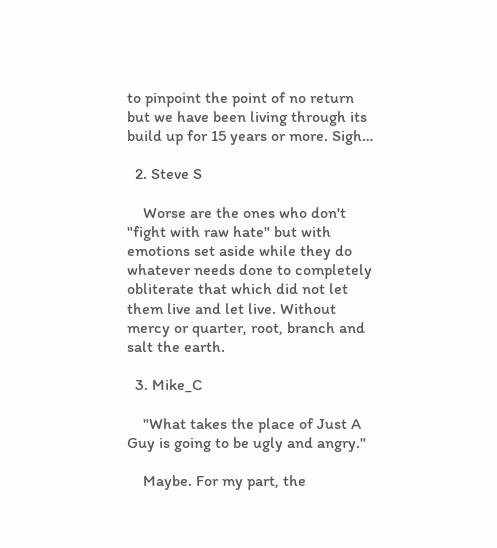to pinpoint the point of no return but we have been living through its build up for 15 years or more. Sigh…

  2. Steve S

    Worse are the ones who don't "fight with raw hate" but with emotions set aside while they do whatever needs done to completely obliterate that which did not let them live and let live. Without mercy or quarter, root, branch and salt the earth.

  3. Mike_C

    "What takes the place of Just A Guy is going to be ugly and angry."

    Maybe. For my part, the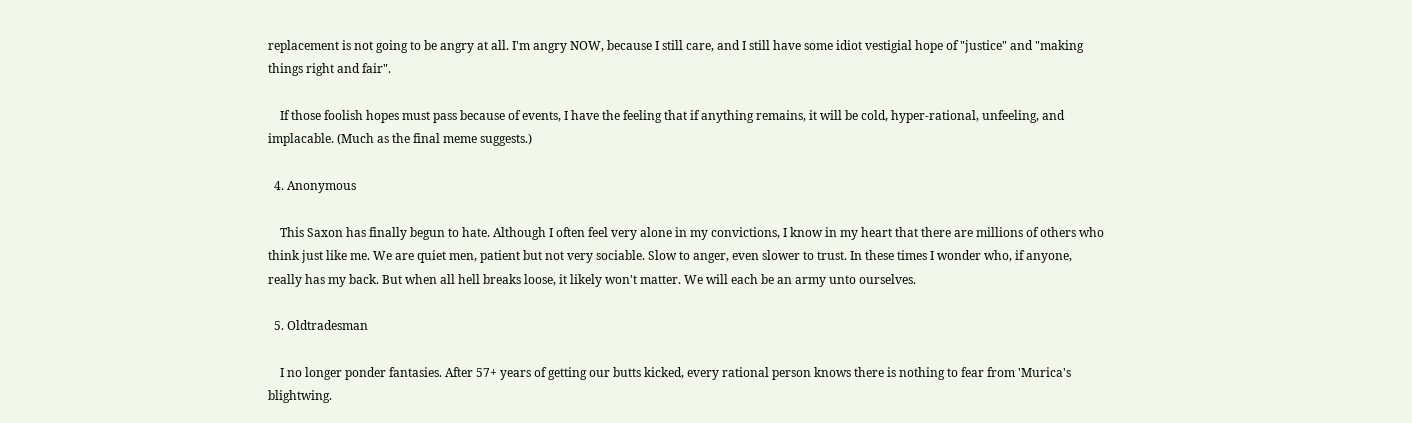replacement is not going to be angry at all. I'm angry NOW, because I still care, and I still have some idiot vestigial hope of "justice" and "making things right and fair".

    If those foolish hopes must pass because of events, I have the feeling that if anything remains, it will be cold, hyper-rational, unfeeling, and implacable. (Much as the final meme suggests.)

  4. Anonymous

    This Saxon has finally begun to hate. Although I often feel very alone in my convictions, I know in my heart that there are millions of others who think just like me. We are quiet men, patient but not very sociable. Slow to anger, even slower to trust. In these times I wonder who, if anyone, really has my back. But when all hell breaks loose, it likely won't matter. We will each be an army unto ourselves.

  5. Oldtradesman

    I no longer ponder fantasies. After 57+ years of getting our butts kicked, every rational person knows there is nothing to fear from 'Murica's blightwing.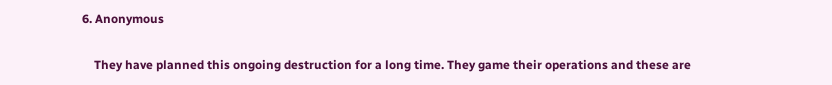6. Anonymous

    They have planned this ongoing destruction for a long time. They game their operations and these are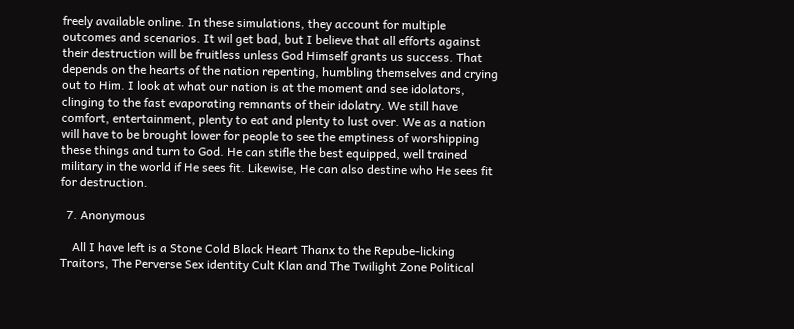freely available online. In these simulations, they account for multiple outcomes and scenarios. It wil get bad, but I believe that all efforts against their destruction will be fruitless unless God Himself grants us success. That depends on the hearts of the nation repenting, humbling themselves and crying out to Him. I look at what our nation is at the moment and see idolators, clinging to the fast evaporating remnants of their idolatry. We still have comfort, entertainment, plenty to eat and plenty to lust over. We as a nation will have to be brought lower for people to see the emptiness of worshipping these things and turn to God. He can stifle the best equipped, well trained military in the world if He sees fit. Likewise, He can also destine who He sees fit for destruction.

  7. Anonymous

    All I have left is a Stone Cold Black Heart Thanx to the Repube-licking Traitors, The Perverse Sex identity Cult Klan and The Twilight Zone Political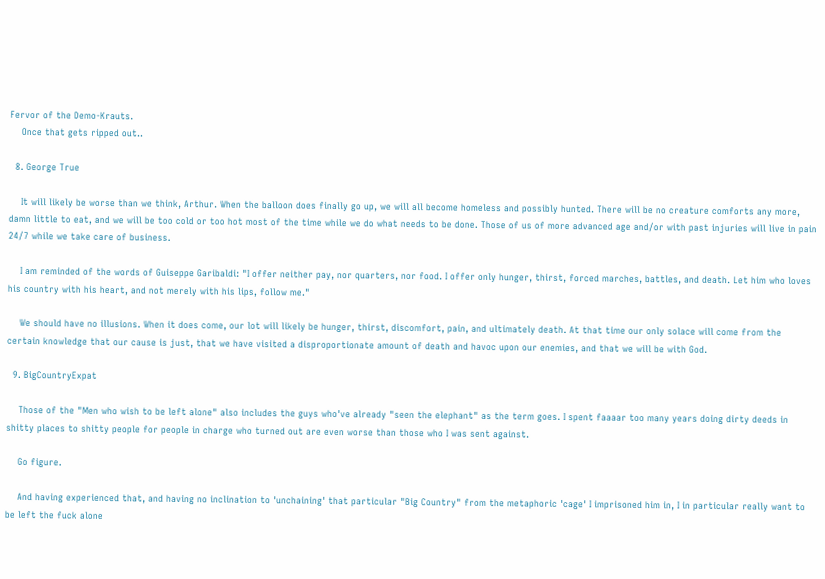Fervor of the Demo-Krauts.
    Once that gets ripped out..

  8. George True

    It will likely be worse than we think, Arthur. When the balloon does finally go up, we will all become homeless and possibly hunted. There will be no creature comforts any more, damn little to eat, and we will be too cold or too hot most of the time while we do what needs to be done. Those of us of more advanced age and/or with past injuries will live in pain 24/7 while we take care of business.

    I am reminded of the words of Guiseppe Garibaldi: "I offer neither pay, nor quarters, nor food. I offer only hunger, thirst, forced marches, battles, and death. Let him who loves his country with his heart, and not merely with his lips, follow me."

    We should have no illusions. When it does come, our lot will likely be hunger, thirst, discomfort, pain, and ultimately death. At that time our only solace will come from the certain knowledge that our cause is just, that we have visited a disproportionate amount of death and havoc upon our enemies, and that we will be with God.

  9. BigCountryExpat

    Those of the "Men who wish to be left alone" also includes the guys who've already "seen the elephant" as the term goes. I spent faaaar too many years doing dirty deeds in shitty places to shitty people for people in charge who turned out are even worse than those who I was sent against.

    Go figure.

    And having experienced that, and having no inclination to 'unchaining' that particular "Big Country" from the metaphoric 'cage' I imprisoned him in, I in particular really want to be left the fuck alone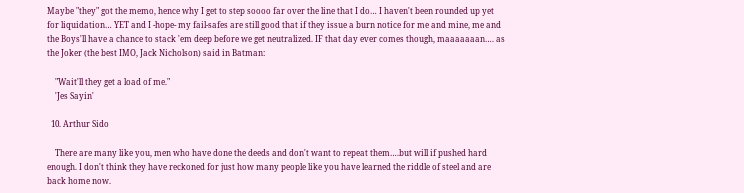Maybe "they" got the memo, hence why I get to step soooo far over the line that I do… I haven't been rounded up yet for liquidation… YET and I -hope- my fail-safes are still good that if they issue a burn notice for me and mine, me and the Boys'll have a chance to stack 'em deep before we get neutralized. IF that day ever comes though, maaaaaaan…. as the Joker (the best IMO, Jack Nicholson) said in Batman:

    "Wait'll they get a load of me."
    'Jes Sayin'

  10. Arthur Sido

    There are many like you, men who have done the deeds and don't want to repeat them….but will if pushed hard enough. I don't think they have reckoned for just how many people like you have learned the riddle of steel and are back home now.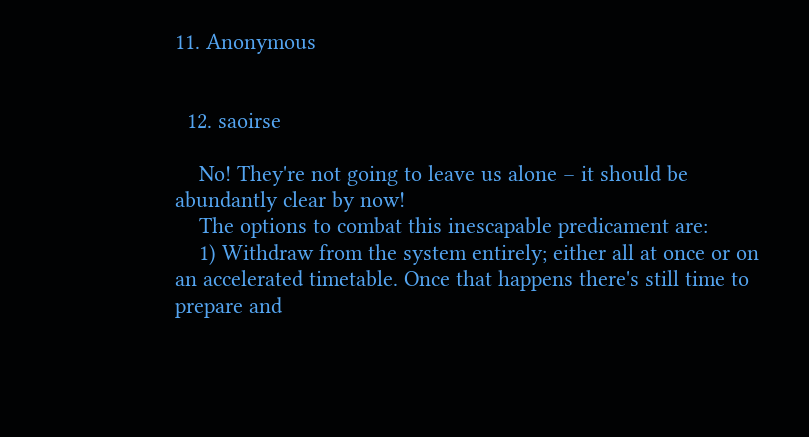11. Anonymous


  12. saoirse

    No! They're not going to leave us alone – it should be abundantly clear by now!
    The options to combat this inescapable predicament are:
    1) Withdraw from the system entirely; either all at once or on an accelerated timetable. Once that happens there's still time to prepare and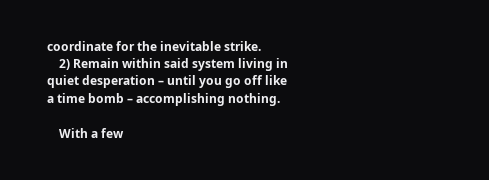coordinate for the inevitable strike.
    2) Remain within said system living in quiet desperation – until you go off like a time bomb – accomplishing nothing.

    With a few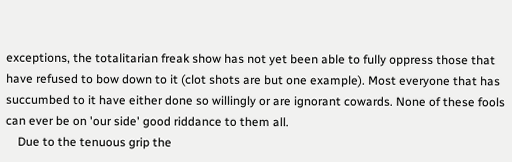exceptions, the totalitarian freak show has not yet been able to fully oppress those that have refused to bow down to it (clot shots are but one example). Most everyone that has succumbed to it have either done so willingly or are ignorant cowards. None of these fools can ever be on 'our side' good riddance to them all.
    Due to the tenuous grip the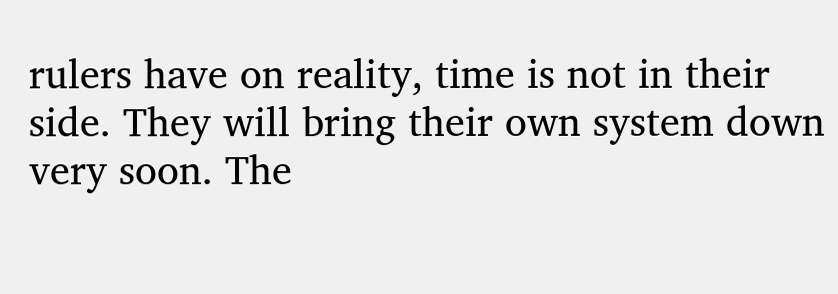rulers have on reality, time is not in their side. They will bring their own system down very soon. The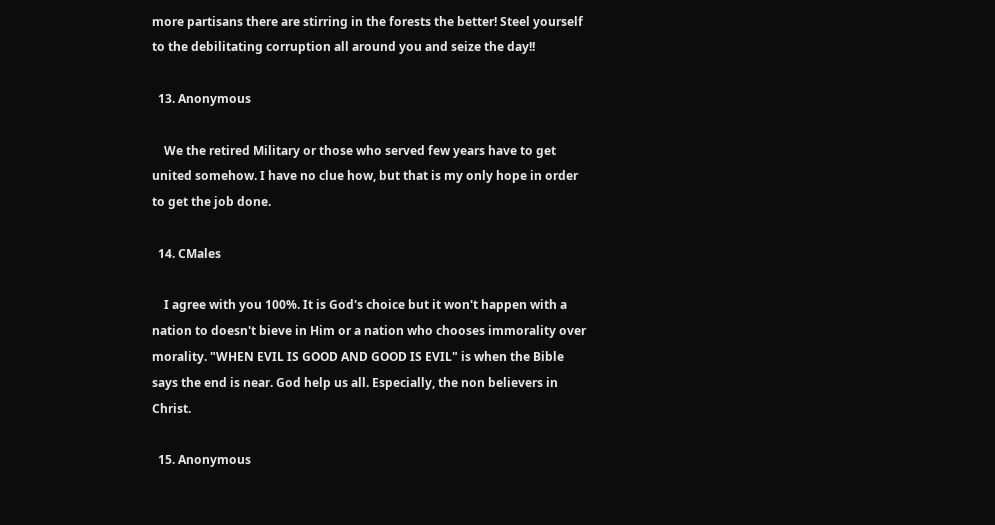more partisans there are stirring in the forests the better! Steel yourself to the debilitating corruption all around you and seize the day!!

  13. Anonymous

    We the retired Military or those who served few years have to get united somehow. I have no clue how, but that is my only hope in order to get the job done.

  14. CMales

    I agree with you 100%. It is God's choice but it won't happen with a nation to doesn't bieve in Him or a nation who chooses immorality over morality. "WHEN EVIL IS GOOD AND GOOD IS EVIL" is when the Bible says the end is near. God help us all. Especially, the non believers in Christ.

  15. Anonymous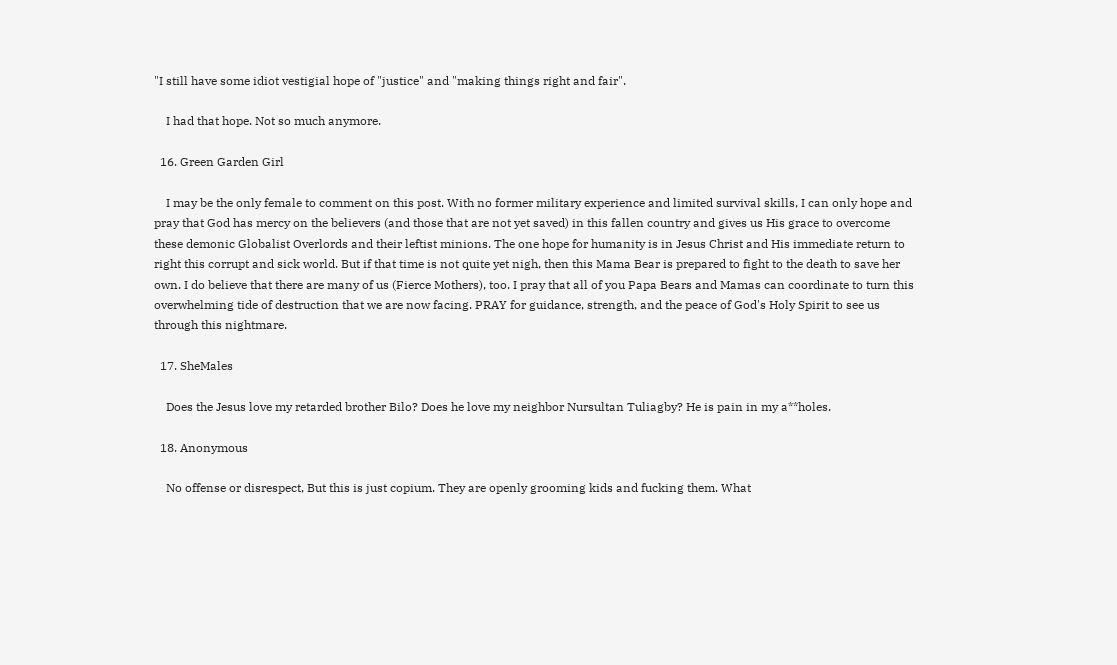"I still have some idiot vestigial hope of "justice" and "making things right and fair".

    I had that hope. Not so much anymore.

  16. Green Garden Girl

    I may be the only female to comment on this post. With no former military experience and limited survival skills, I can only hope and pray that God has mercy on the believers (and those that are not yet saved) in this fallen country and gives us His grace to overcome these demonic Globalist Overlords and their leftist minions. The one hope for humanity is in Jesus Christ and His immediate return to right this corrupt and sick world. But if that time is not quite yet nigh, then this Mama Bear is prepared to fight to the death to save her own. I do believe that there are many of us (Fierce Mothers), too. I pray that all of you Papa Bears and Mamas can coordinate to turn this overwhelming tide of destruction that we are now facing. PRAY for guidance, strength, and the peace of God's Holy Spirit to see us through this nightmare.

  17. SheMales

    Does the Jesus love my retarded brother Bilo? Does he love my neighbor Nursultan Tuliagby? He is pain in my a**holes.

  18. Anonymous

    No offense or disrespect, But this is just copium. They are openly grooming kids and fucking them. What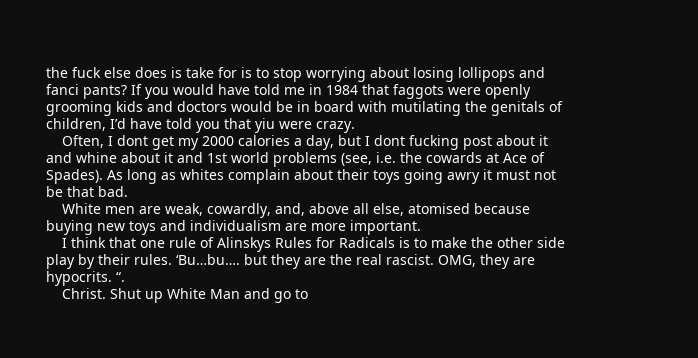the fuck else does is take for is to stop worrying about losing lollipops and fanci pants? If you would have told me in 1984 that faggots were openly grooming kids and doctors would be in board with mutilating the genitals of children, I’d have told you that yiu were crazy.
    Often, I dont get my 2000 calories a day, but I dont fucking post about it and whine about it and 1st world problems (see, i.e. the cowards at Ace of Spades). As long as whites complain about their toys going awry it must not be that bad.
    White men are weak, cowardly, and, above all else, atomised because buying new toys and individualism are more important.
    I think that one rule of Alinskys Rules for Radicals is to make the other side play by their rules. ‘Bu…bu…. but they are the real rascist. OMG, they are hypocrits. “.
    Christ. Shut up White Man and go to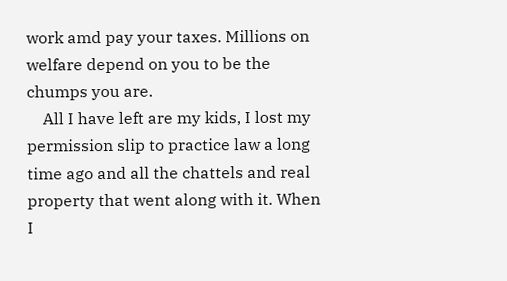work amd pay your taxes. Millions on welfare depend on you to be the chumps you are.
    All I have left are my kids, I lost my permission slip to practice law a long time ago and all the chattels and real property that went along with it. When I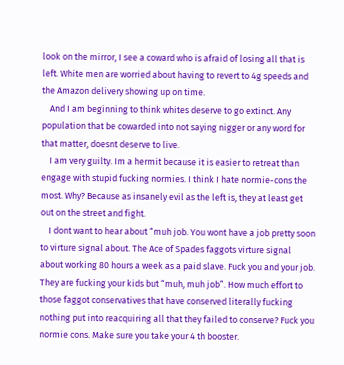look on the mirror, I see a coward who is afraid of losing all that is left. White men are worried about having to revert to 4g speeds and the Amazon delivery showing up on time.
    And I am beginning to think whites deserve to go extinct. Any population that be cowarded into not saying nigger or any word for that matter, doesnt deserve to live.
    I am very guilty. Im a hermit because it is easier to retreat than engage with stupid fucking normies. I think I hate normie-cons the most. Why? Because as insanely evil as the left is, they at least get out on the street and fight.
    I dont want to hear about “muh job. You wont have a job pretty soon to virture signal about. The Ace of Spades faggots virture signal about working 80 hours a week as a paid slave. Fuck you and your job. They are fucking your kids but “muh, muh job”. How much effort to those faggot conservatives that have conserved literally fucking nothing put into reacquiring all that they failed to conserve? Fuck you normie cons. Make sure you take your 4 th booster.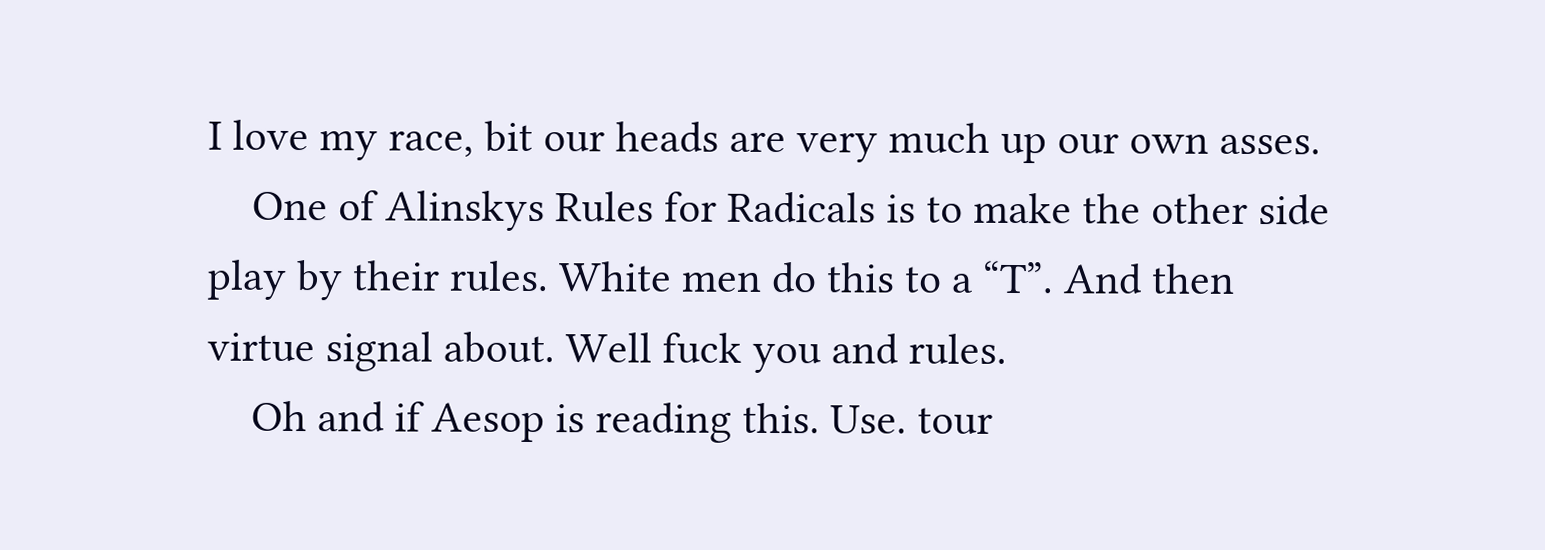I love my race, bit our heads are very much up our own asses.
    One of Alinskys Rules for Radicals is to make the other side play by their rules. White men do this to a “T”. And then virtue signal about. Well fuck you and rules.
    Oh and if Aesop is reading this. Use. tour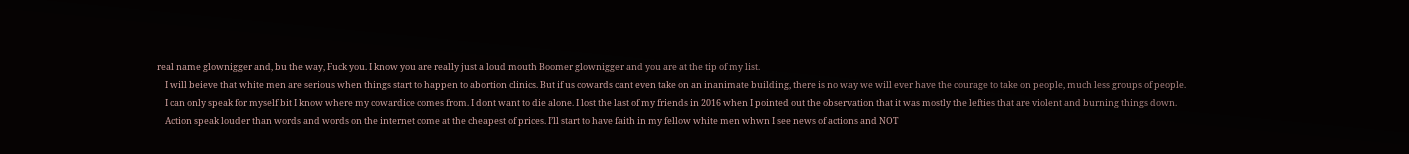real name glownigger and, bu the way, Fuck you. I know you are really just a loud mouth Boomer glownigger and you are at the tip of my list.
    I will beieve that white men are serious when things start to happen to abortion clinics. But if us cowards cant even take on an inanimate building, there is no way we will ever have the courage to take on people, much less groups of people.
    I can only speak for myself bit I know where my cowardice comes from. I dont want to die alone. I lost the last of my friends in 2016 when I pointed out the observation that it was mostly the lefties that are violent and burning things down.
    Action speak louder than words and words on the internet come at the cheapest of prices. I’ll start to have faith in my fellow white men whwn I see news of actions and NOT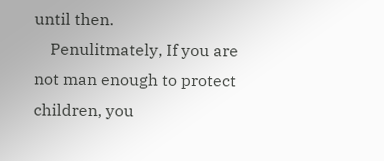until then.
    Penulitmately, If you are not man enough to protect children, you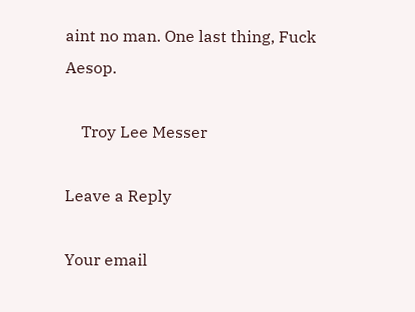aint no man. One last thing, Fuck Aesop.

    Troy Lee Messer

Leave a Reply

Your email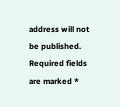address will not be published. Required fields are marked *